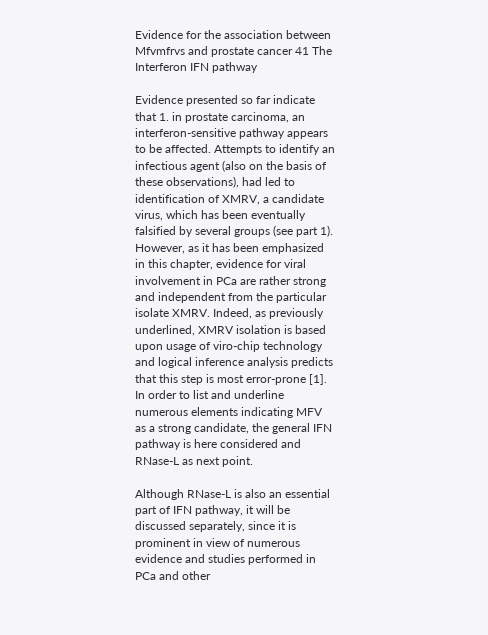Evidence for the association between Mfvmfrvs and prostate cancer 41 The Interferon IFN pathway

Evidence presented so far indicate that 1. in prostate carcinoma, an interferon-sensitive pathway appears to be affected. Attempts to identify an infectious agent (also on the basis of these observations), had led to identification of XMRV, a candidate virus, which has been eventually falsified by several groups (see part 1). However, as it has been emphasized in this chapter, evidence for viral involvement in PCa are rather strong and independent from the particular isolate XMRV. Indeed, as previously underlined, XMRV isolation is based upon usage of viro-chip technology and logical inference analysis predicts that this step is most error-prone [1]. In order to list and underline numerous elements indicating MFV as a strong candidate, the general IFN pathway is here considered and RNase-L as next point.

Although RNase-L is also an essential part of IFN pathway, it will be discussed separately, since it is prominent in view of numerous evidence and studies performed in PCa and other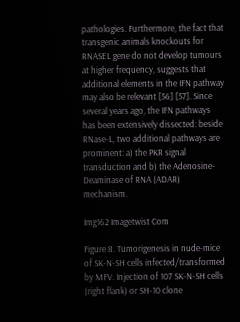pathologies. Furthermore, the fact that transgenic animals knockouts for RNASEL gene do not develop tumours at higher frequency, suggests that additional elements in the IFN pathway may also be relevant [56] [57]. Since several years ago, the IFN pathways has been extensively dissected: beside RNase-L, two additional pathways are prominent: a) the PKR signal transduction and b) the Adenosine-Deaminase of RNA (ADAR) mechanism.

Img162 Imagetwist Com

Figure 8. Tumorigenesis in nude-mice of SK-N-SH cells infected/transformed by MFV. Injection of 107 SK-N-SH cells (right flank) or SH-10 clone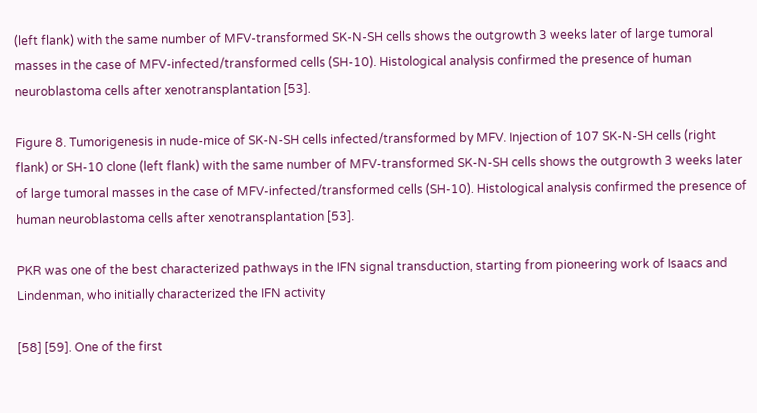(left flank) with the same number of MFV-transformed SK-N-SH cells shows the outgrowth 3 weeks later of large tumoral masses in the case of MFV-infected/transformed cells (SH-10). Histological analysis confirmed the presence of human neuroblastoma cells after xenotransplantation [53].

Figure 8. Tumorigenesis in nude-mice of SK-N-SH cells infected/transformed by MFV. Injection of 107 SK-N-SH cells (right flank) or SH-10 clone (left flank) with the same number of MFV-transformed SK-N-SH cells shows the outgrowth 3 weeks later of large tumoral masses in the case of MFV-infected/transformed cells (SH-10). Histological analysis confirmed the presence of human neuroblastoma cells after xenotransplantation [53].

PKR was one of the best characterized pathways in the IFN signal transduction, starting from pioneering work of Isaacs and Lindenman, who initially characterized the IFN activity

[58] [59]. One of the first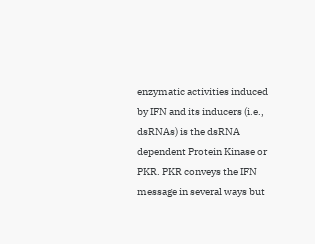enzymatic activities induced by IFN and its inducers (i.e., dsRNAs) is the dsRNA dependent Protein Kinase or PKR. PKR conveys the IFN message in several ways but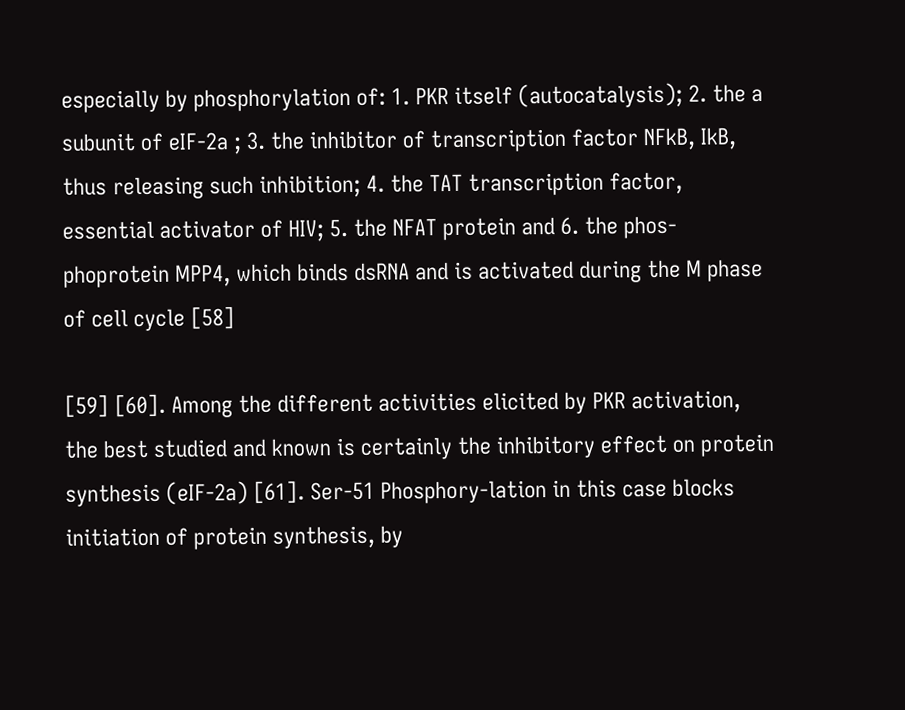especially by phosphorylation of: 1. PKR itself (autocatalysis); 2. the a subunit of eIF-2a ; 3. the inhibitor of transcription factor NFkB, IkB, thus releasing such inhibition; 4. the TAT transcription factor, essential activator of HIV; 5. the NFAT protein and 6. the phos-phoprotein MPP4, which binds dsRNA and is activated during the M phase of cell cycle [58]

[59] [60]. Among the different activities elicited by PKR activation, the best studied and known is certainly the inhibitory effect on protein synthesis (eIF-2a) [61]. Ser-51 Phosphory-lation in this case blocks initiation of protein synthesis, by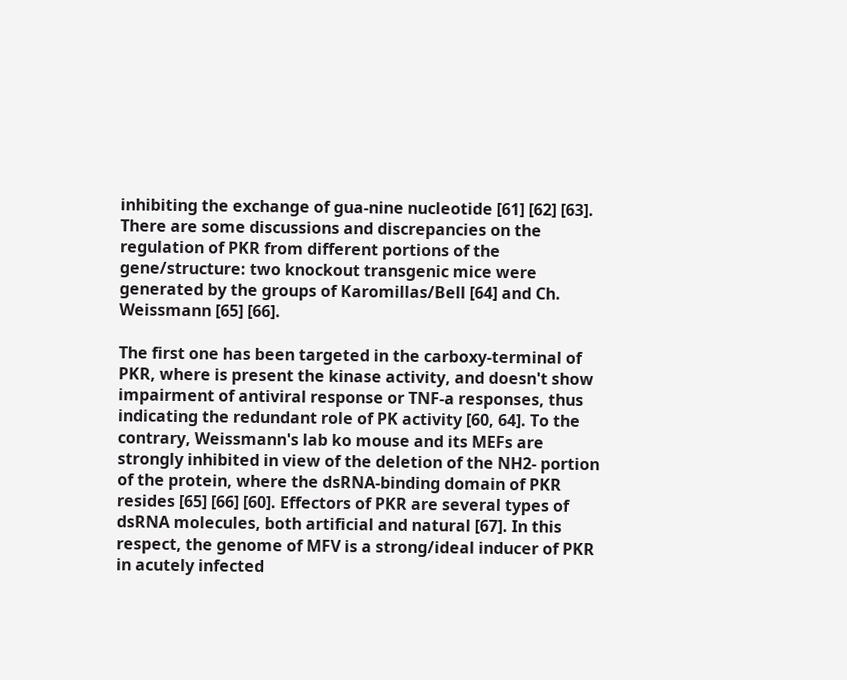inhibiting the exchange of gua-nine nucleotide [61] [62] [63]. There are some discussions and discrepancies on the regulation of PKR from different portions of the gene/structure: two knockout transgenic mice were generated by the groups of Karomillas/Bell [64] and Ch. Weissmann [65] [66].

The first one has been targeted in the carboxy-terminal of PKR, where is present the kinase activity, and doesn't show impairment of antiviral response or TNF-a responses, thus indicating the redundant role of PK activity [60, 64]. To the contrary, Weissmann's lab ko mouse and its MEFs are strongly inhibited in view of the deletion of the NH2- portion of the protein, where the dsRNA-binding domain of PKR resides [65] [66] [60]. Effectors of PKR are several types of dsRNA molecules, both artificial and natural [67]. In this respect, the genome of MFV is a strong/ideal inducer of PKR in acutely infected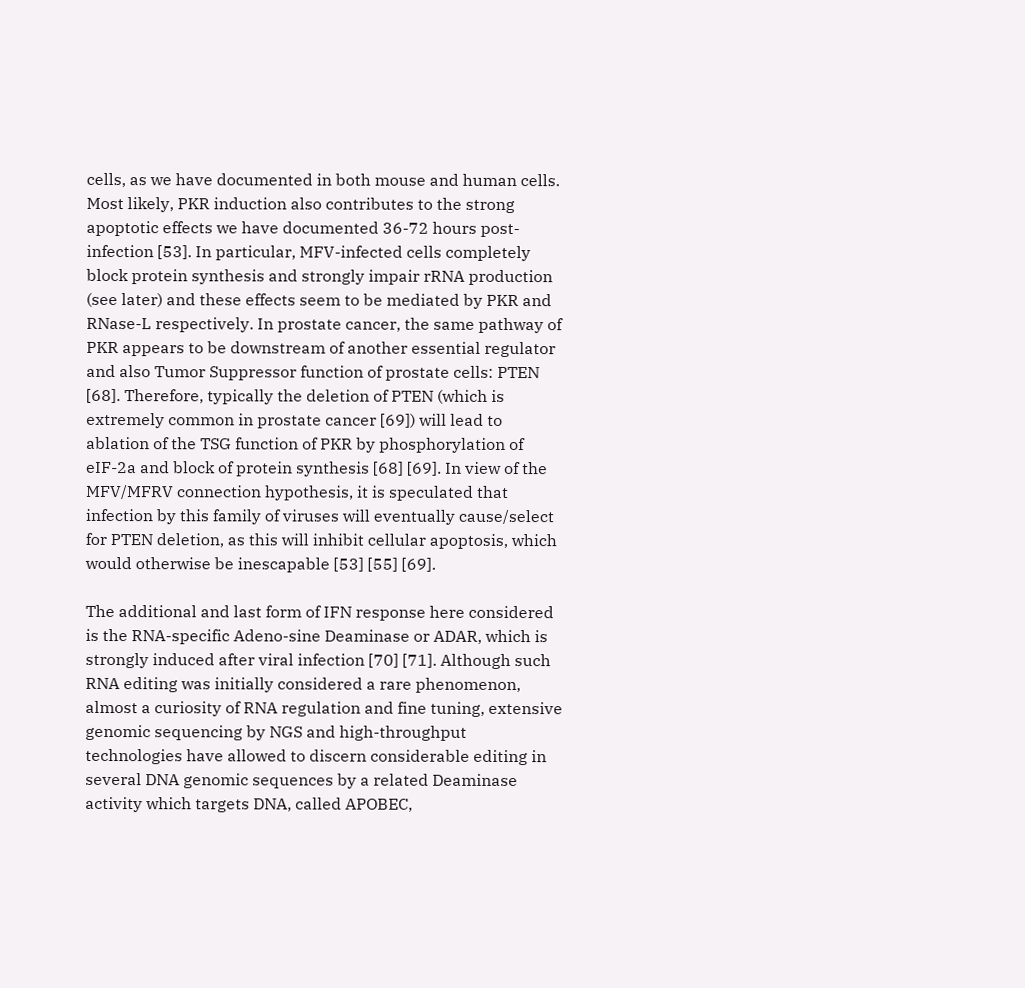cells, as we have documented in both mouse and human cells. Most likely, PKR induction also contributes to the strong apoptotic effects we have documented 36-72 hours post-infection [53]. In particular, MFV-infected cells completely block protein synthesis and strongly impair rRNA production (see later) and these effects seem to be mediated by PKR and RNase-L respectively. In prostate cancer, the same pathway of PKR appears to be downstream of another essential regulator and also Tumor Suppressor function of prostate cells: PTEN [68]. Therefore, typically the deletion of PTEN (which is extremely common in prostate cancer [69]) will lead to ablation of the TSG function of PKR by phosphorylation of eIF-2a and block of protein synthesis [68] [69]. In view of the MFV/MFRV connection hypothesis, it is speculated that infection by this family of viruses will eventually cause/select for PTEN deletion, as this will inhibit cellular apoptosis, which would otherwise be inescapable [53] [55] [69].

The additional and last form of IFN response here considered is the RNA-specific Adeno-sine Deaminase or ADAR, which is strongly induced after viral infection [70] [71]. Although such RNA editing was initially considered a rare phenomenon, almost a curiosity of RNA regulation and fine tuning, extensive genomic sequencing by NGS and high-throughput technologies have allowed to discern considerable editing in several DNA genomic sequences by a related Deaminase activity which targets DNA, called APOBEC,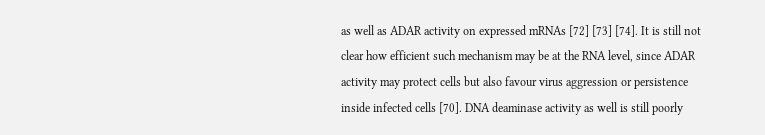as well as ADAR activity on expressed mRNAs [72] [73] [74]. It is still not clear how efficient such mechanism may be at the RNA level, since ADAR activity may protect cells but also favour virus aggression or persistence inside infected cells [70]. DNA deaminase activity as well is still poorly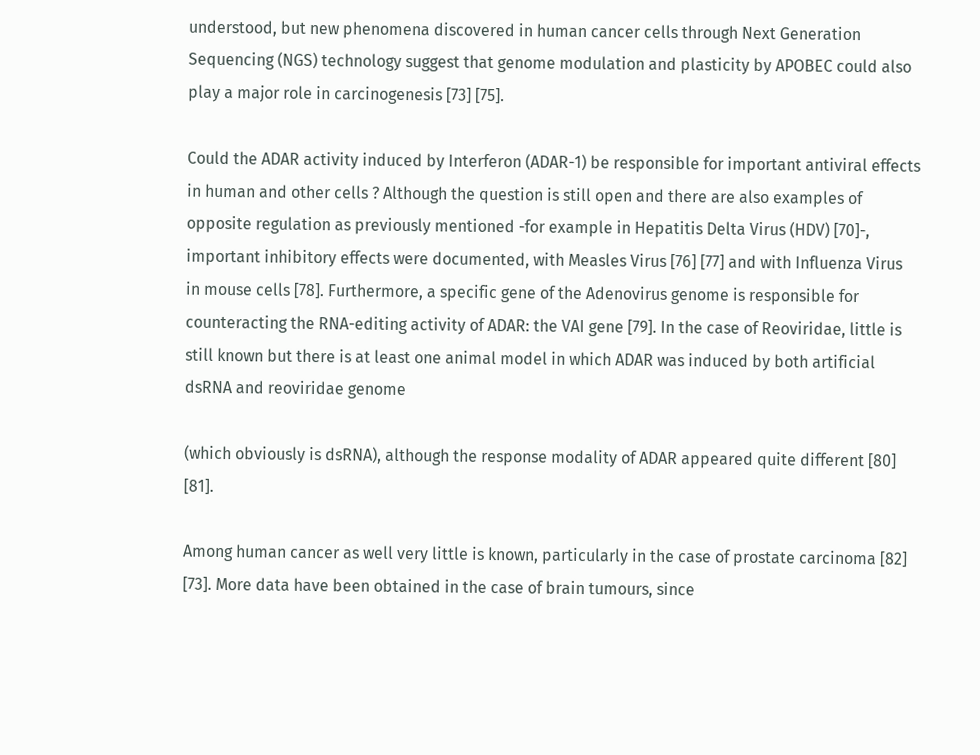understood, but new phenomena discovered in human cancer cells through Next Generation Sequencing (NGS) technology suggest that genome modulation and plasticity by APOBEC could also play a major role in carcinogenesis [73] [75].

Could the ADAR activity induced by Interferon (ADAR-1) be responsible for important antiviral effects in human and other cells ? Although the question is still open and there are also examples of opposite regulation as previously mentioned -for example in Hepatitis Delta Virus (HDV) [70]-, important inhibitory effects were documented, with Measles Virus [76] [77] and with Influenza Virus in mouse cells [78]. Furthermore, a specific gene of the Adenovirus genome is responsible for counteracting the RNA-editing activity of ADAR: the VAI gene [79]. In the case of Reoviridae, little is still known but there is at least one animal model in which ADAR was induced by both artificial dsRNA and reoviridae genome

(which obviously is dsRNA), although the response modality of ADAR appeared quite different [80] [81].

Among human cancer as well very little is known, particularly in the case of prostate carcinoma [82] [73]. More data have been obtained in the case of brain tumours, since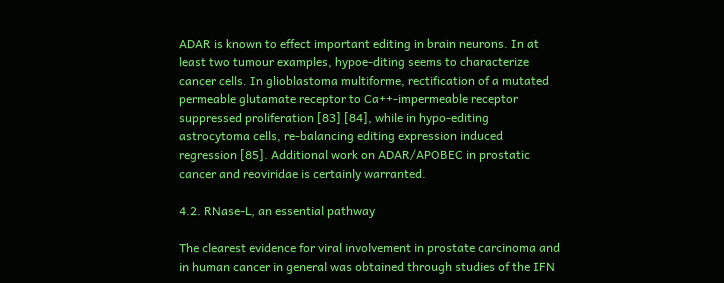ADAR is known to effect important editing in brain neurons. In at least two tumour examples, hypoe-diting seems to characterize cancer cells. In glioblastoma multiforme, rectification of a mutated permeable glutamate receptor to Ca++-impermeable receptor suppressed proliferation [83] [84], while in hypo-editing astrocytoma cells, re-balancing editing expression induced regression [85]. Additional work on ADAR/APOBEC in prostatic cancer and reoviridae is certainly warranted.

4.2. RNase-L, an essential pathway

The clearest evidence for viral involvement in prostate carcinoma and in human cancer in general was obtained through studies of the IFN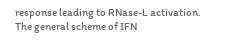response leading to RNase-L activation. The general scheme of IFN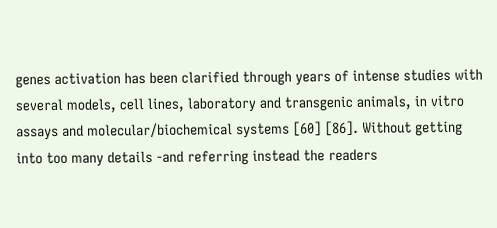genes activation has been clarified through years of intense studies with several models, cell lines, laboratory and transgenic animals, in vitro assays and molecular/biochemical systems [60] [86]. Without getting into too many details -and referring instead the readers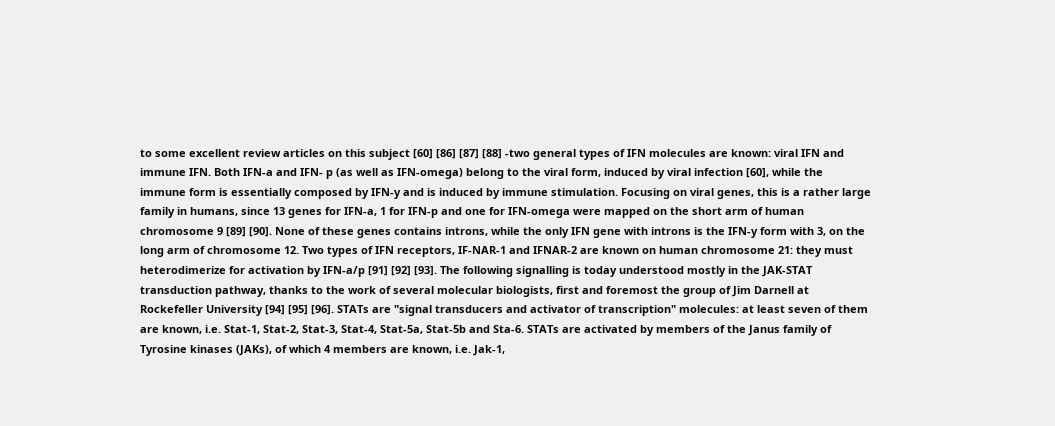to some excellent review articles on this subject [60] [86] [87] [88] -two general types of IFN molecules are known: viral IFN and immune IFN. Both IFN-a and IFN- p (as well as IFN-omega) belong to the viral form, induced by viral infection [60], while the immune form is essentially composed by IFN-y and is induced by immune stimulation. Focusing on viral genes, this is a rather large family in humans, since 13 genes for IFN-a, 1 for IFN-p and one for IFN-omega were mapped on the short arm of human chromosome 9 [89] [90]. None of these genes contains introns, while the only IFN gene with introns is the IFN-y form with 3, on the long arm of chromosome 12. Two types of IFN receptors, IF-NAR-1 and IFNAR-2 are known on human chromosome 21: they must heterodimerize for activation by IFN-a/p [91] [92] [93]. The following signalling is today understood mostly in the JAK-STAT transduction pathway, thanks to the work of several molecular biologists, first and foremost the group of Jim Darnell at Rockefeller University [94] [95] [96]. STATs are "signal transducers and activator of transcription" molecules: at least seven of them are known, i.e. Stat-1, Stat-2, Stat-3, Stat-4, Stat-5a, Stat-5b and Sta-6. STATs are activated by members of the Janus family of Tyrosine kinases (JAKs), of which 4 members are known, i.e. Jak-1,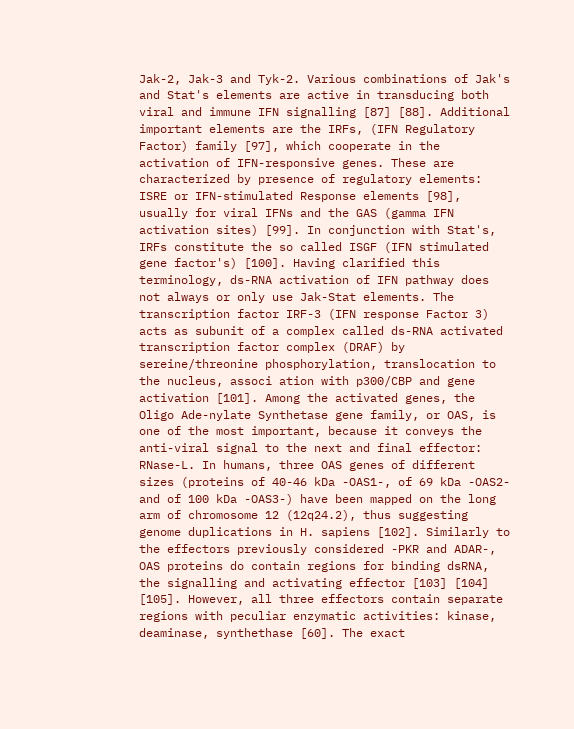Jak-2, Jak-3 and Tyk-2. Various combinations of Jak's and Stat's elements are active in transducing both viral and immune IFN signalling [87] [88]. Additional important elements are the IRFs, (IFN Regulatory Factor) family [97], which cooperate in the activation of IFN-responsive genes. These are characterized by presence of regulatory elements: ISRE or IFN-stimulated Response elements [98], usually for viral IFNs and the GAS (gamma IFN activation sites) [99]. In conjunction with Stat's, IRFs constitute the so called ISGF (IFN stimulated gene factor's) [100]. Having clarified this terminology, ds-RNA activation of IFN pathway does not always or only use Jak-Stat elements. The transcription factor IRF-3 (IFN response Factor 3) acts as subunit of a complex called ds-RNA activated transcription factor complex (DRAF) by sereine/threonine phosphorylation, translocation to the nucleus, associ ation with p300/CBP and gene activation [101]. Among the activated genes, the Oligo Ade-nylate Synthetase gene family, or OAS, is one of the most important, because it conveys the anti-viral signal to the next and final effector: RNase-L. In humans, three OAS genes of different sizes (proteins of 40-46 kDa -OAS1-, of 69 kDa -OAS2- and of 100 kDa -OAS3-) have been mapped on the long arm of chromosome 12 (12q24.2), thus suggesting genome duplications in H. sapiens [102]. Similarly to the effectors previously considered -PKR and ADAR-, OAS proteins do contain regions for binding dsRNA, the signalling and activating effector [103] [104] [105]. However, all three effectors contain separate regions with peculiar enzymatic activities: kinase, deaminase, synthethase [60]. The exact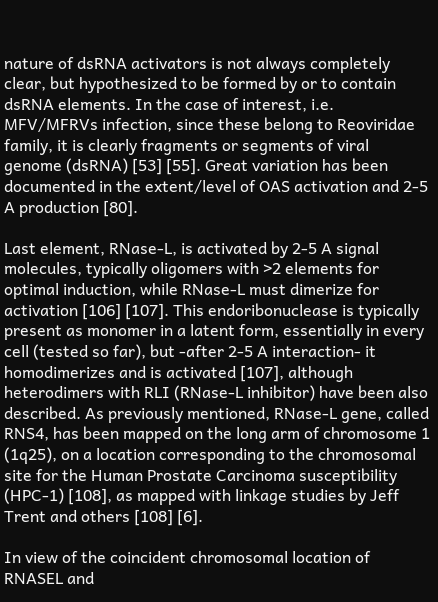nature of dsRNA activators is not always completely clear, but hypothesized to be formed by or to contain dsRNA elements. In the case of interest, i.e. MFV/MFRVs infection, since these belong to Reoviridae family, it is clearly fragments or segments of viral genome (dsRNA) [53] [55]. Great variation has been documented in the extent/level of OAS activation and 2-5 A production [80].

Last element, RNase-L, is activated by 2-5 A signal molecules, typically oligomers with >2 elements for optimal induction, while RNase-L must dimerize for activation [106] [107]. This endoribonuclease is typically present as monomer in a latent form, essentially in every cell (tested so far), but -after 2-5 A interaction- it homodimerizes and is activated [107], although heterodimers with RLI (RNase-L inhibitor) have been also described. As previously mentioned, RNase-L gene, called RNS4, has been mapped on the long arm of chromosome 1 (1q25), on a location corresponding to the chromosomal site for the Human Prostate Carcinoma susceptibility (HPC-1) [108], as mapped with linkage studies by Jeff Trent and others [108] [6].

In view of the coincident chromosomal location of RNASEL and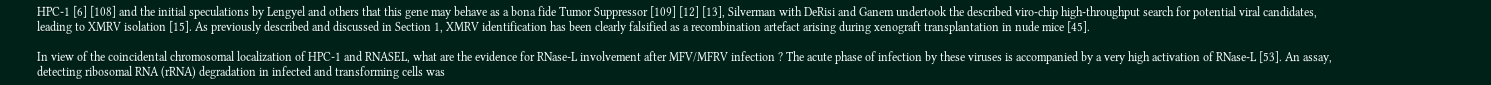HPC-1 [6] [108] and the initial speculations by Lengyel and others that this gene may behave as a bona fide Tumor Suppressor [109] [12] [13], Silverman with DeRisi and Ganem undertook the described viro-chip high-throughput search for potential viral candidates, leading to XMRV isolation [15]. As previously described and discussed in Section 1, XMRV identification has been clearly falsified as a recombination artefact arising during xenograft transplantation in nude mice [45].

In view of the coincidental chromosomal localization of HPC-1 and RNASEL, what are the evidence for RNase-L involvement after MFV/MFRV infection ? The acute phase of infection by these viruses is accompanied by a very high activation of RNase-L [53]. An assay, detecting ribosomal RNA (rRNA) degradation in infected and transforming cells was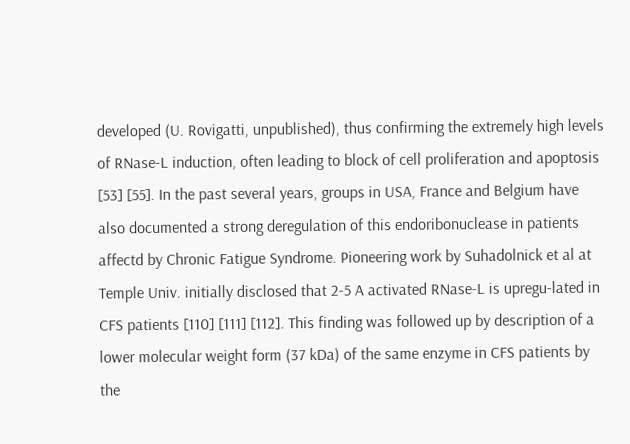developed (U. Rovigatti, unpublished), thus confirming the extremely high levels of RNase-L induction, often leading to block of cell proliferation and apoptosis [53] [55]. In the past several years, groups in USA, France and Belgium have also documented a strong deregulation of this endoribonuclease in patients affectd by Chronic Fatigue Syndrome. Pioneering work by Suhadolnick et al at Temple Univ. initially disclosed that 2-5 A activated RNase-L is upregu-lated in CFS patients [110] [111] [112]. This finding was followed up by description of a lower molecular weight form (37 kDa) of the same enzyme in CFS patients by the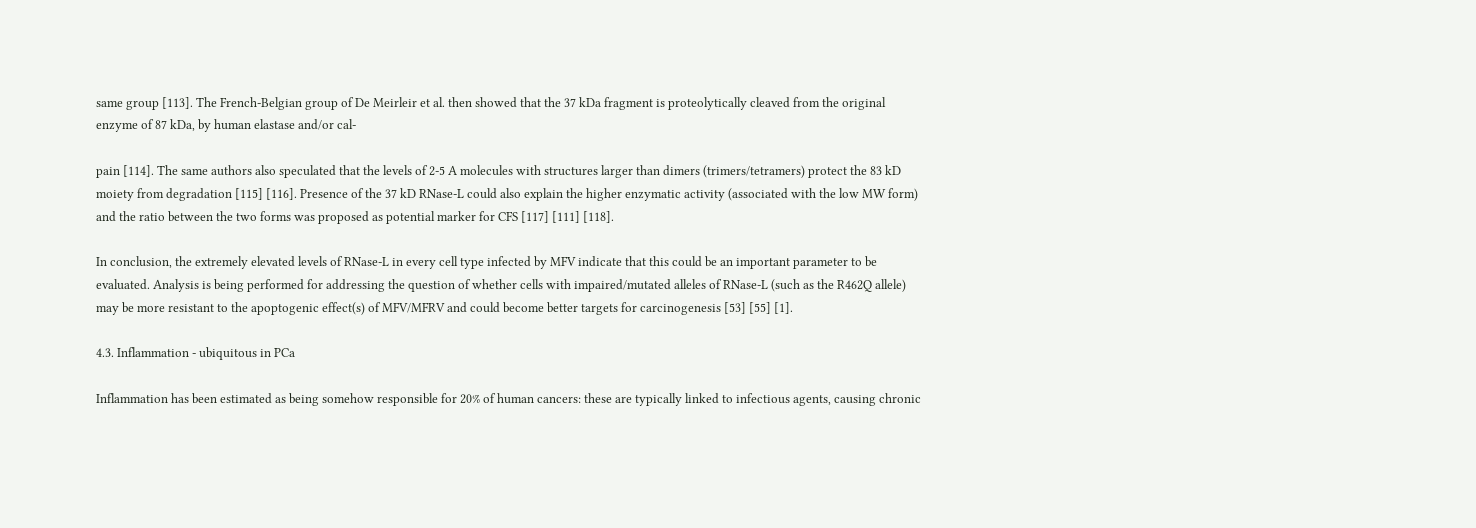same group [113]. The French-Belgian group of De Meirleir et al. then showed that the 37 kDa fragment is proteolytically cleaved from the original enzyme of 87 kDa, by human elastase and/or cal-

pain [114]. The same authors also speculated that the levels of 2-5 A molecules with structures larger than dimers (trimers/tetramers) protect the 83 kD moiety from degradation [115] [116]. Presence of the 37 kD RNase-L could also explain the higher enzymatic activity (associated with the low MW form) and the ratio between the two forms was proposed as potential marker for CFS [117] [111] [118].

In conclusion, the extremely elevated levels of RNase-L in every cell type infected by MFV indicate that this could be an important parameter to be evaluated. Analysis is being performed for addressing the question of whether cells with impaired/mutated alleles of RNase-L (such as the R462Q allele) may be more resistant to the apoptogenic effect(s) of MFV/MFRV and could become better targets for carcinogenesis [53] [55] [1].

4.3. Inflammation - ubiquitous in PCa

Inflammation has been estimated as being somehow responsible for 20% of human cancers: these are typically linked to infectious agents, causing chronic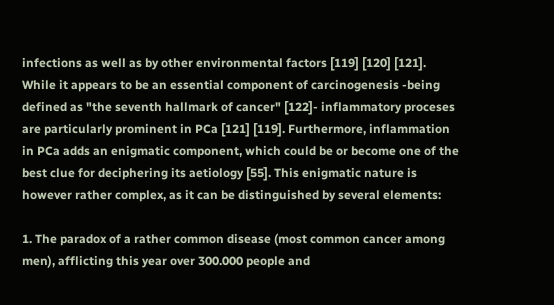infections as well as by other environmental factors [119] [120] [121]. While it appears to be an essential component of carcinogenesis -being defined as "the seventh hallmark of cancer" [122]- inflammatory proceses are particularly prominent in PCa [121] [119]. Furthermore, inflammation in PCa adds an enigmatic component, which could be or become one of the best clue for deciphering its aetiology [55]. This enigmatic nature is however rather complex, as it can be distinguished by several elements:

1. The paradox of a rather common disease (most common cancer among men), afflicting this year over 300.000 people and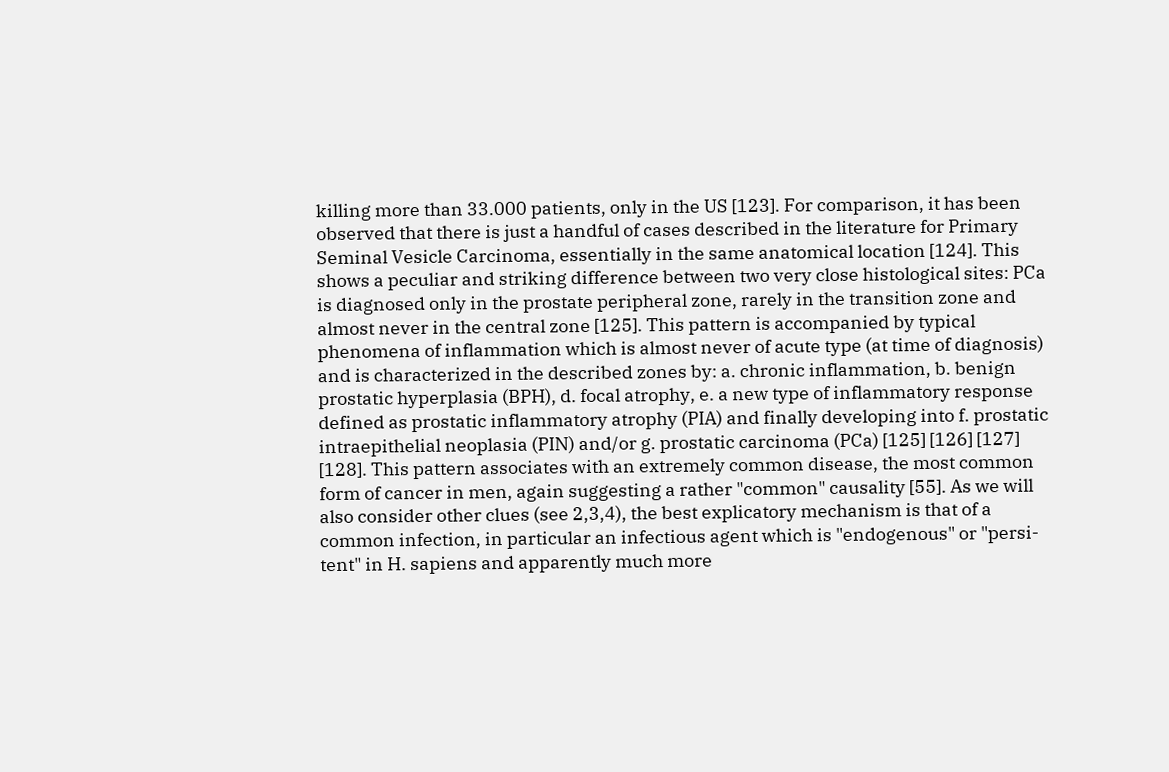killing more than 33.000 patients, only in the US [123]. For comparison, it has been observed that there is just a handful of cases described in the literature for Primary Seminal Vesicle Carcinoma, essentially in the same anatomical location [124]. This shows a peculiar and striking difference between two very close histological sites: PCa is diagnosed only in the prostate peripheral zone, rarely in the transition zone and almost never in the central zone [125]. This pattern is accompanied by typical phenomena of inflammation which is almost never of acute type (at time of diagnosis) and is characterized in the described zones by: a. chronic inflammation, b. benign prostatic hyperplasia (BPH), d. focal atrophy, e. a new type of inflammatory response defined as prostatic inflammatory atrophy (PIA) and finally developing into f. prostatic intraepithelial neoplasia (PIN) and/or g. prostatic carcinoma (PCa) [125] [126] [127] [128]. This pattern associates with an extremely common disease, the most common form of cancer in men, again suggesting a rather "common" causality [55]. As we will also consider other clues (see 2,3,4), the best explicatory mechanism is that of a common infection, in particular an infectious agent which is "endogenous" or "persi-tent" in H. sapiens and apparently much more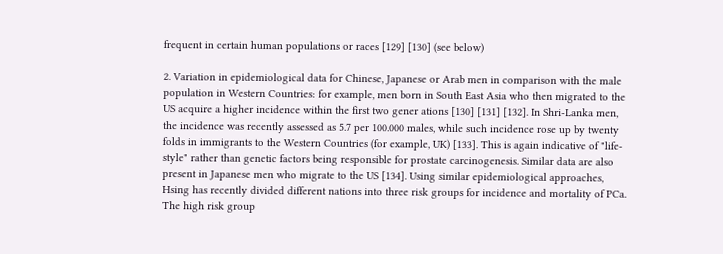frequent in certain human populations or races [129] [130] (see below)

2. Variation in epidemiological data for Chinese, Japanese or Arab men in comparison with the male population in Western Countries: for example, men born in South East Asia who then migrated to the US acquire a higher incidence within the first two gener ations [130] [131] [132]. In Shri-Lanka men, the incidence was recently assessed as 5.7 per 100.000 males, while such incidence rose up by twenty folds in immigrants to the Western Countries (for example, UK) [133]. This is again indicative of "life-style" rather than genetic factors being responsible for prostate carcinogenesis. Similar data are also present in Japanese men who migrate to the US [134]. Using similar epidemiological approaches, Hsing has recently divided different nations into three risk groups for incidence and mortality of PCa. The high risk group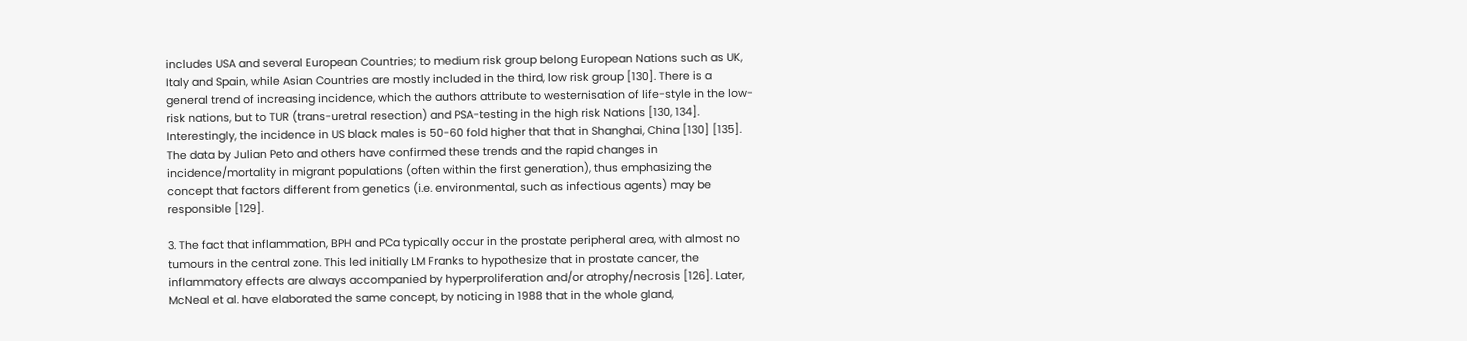includes USA and several European Countries; to medium risk group belong European Nations such as UK, Italy and Spain, while Asian Countries are mostly included in the third, low risk group [130]. There is a general trend of increasing incidence, which the authors attribute to westernisation of life-style in the low-risk nations, but to TUR (trans-uretral resection) and PSA-testing in the high risk Nations [130, 134]. Interestingly, the incidence in US black males is 50-60 fold higher that that in Shanghai, China [130] [135]. The data by Julian Peto and others have confirmed these trends and the rapid changes in incidence/mortality in migrant populations (often within the first generation), thus emphasizing the concept that factors different from genetics (i.e. environmental, such as infectious agents) may be responsible [129].

3. The fact that inflammation, BPH and PCa typically occur in the prostate peripheral area, with almost no tumours in the central zone. This led initially LM Franks to hypothesize that in prostate cancer, the inflammatory effects are always accompanied by hyperproliferation and/or atrophy/necrosis [126]. Later, McNeal et al. have elaborated the same concept, by noticing in 1988 that in the whole gland,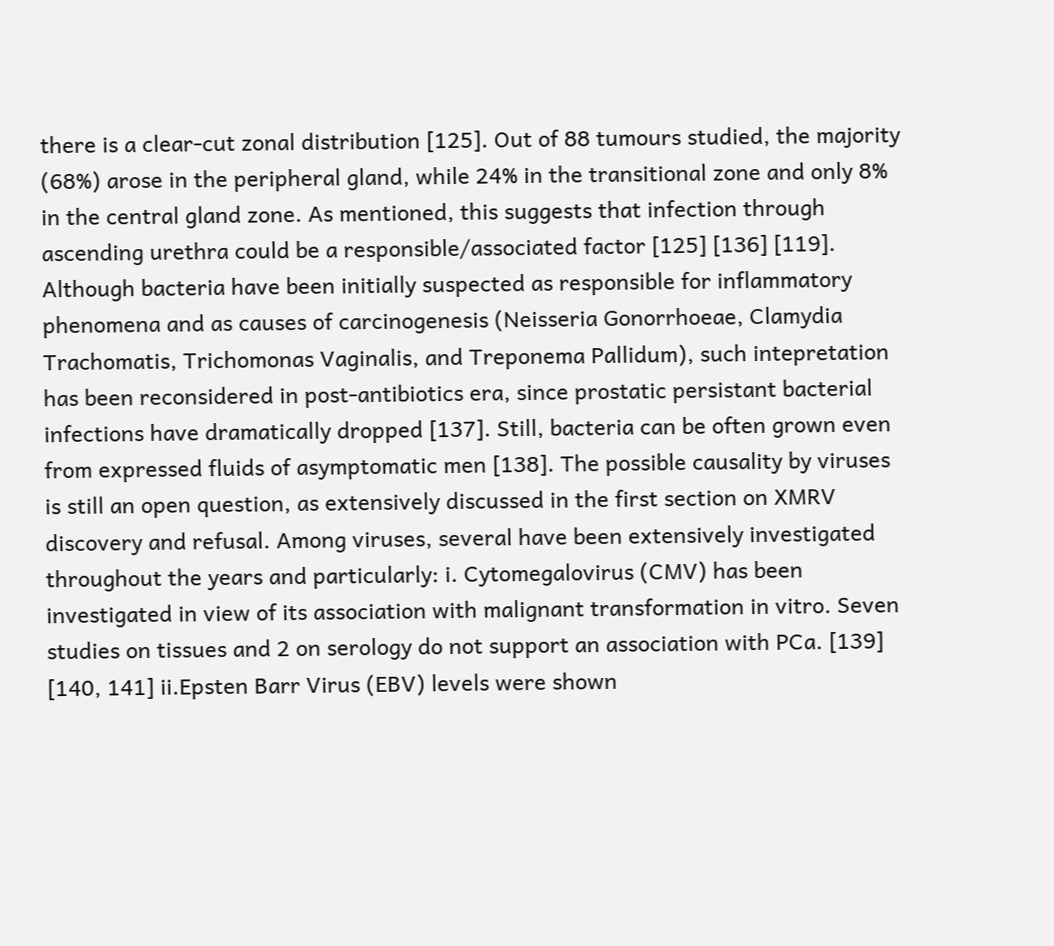there is a clear-cut zonal distribution [125]. Out of 88 tumours studied, the majority (68%) arose in the peripheral gland, while 24% in the transitional zone and only 8% in the central gland zone. As mentioned, this suggests that infection through ascending urethra could be a responsible/associated factor [125] [136] [119]. Although bacteria have been initially suspected as responsible for inflammatory phenomena and as causes of carcinogenesis (Neisseria Gonorrhoeae, Clamydia Trachomatis, Trichomonas Vaginalis, and Treponema Pallidum), such intepretation has been reconsidered in post-antibiotics era, since prostatic persistant bacterial infections have dramatically dropped [137]. Still, bacteria can be often grown even from expressed fluids of asymptomatic men [138]. The possible causality by viruses is still an open question, as extensively discussed in the first section on XMRV discovery and refusal. Among viruses, several have been extensively investigated throughout the years and particularly: i. Cytomegalovirus (CMV) has been investigated in view of its association with malignant transformation in vitro. Seven studies on tissues and 2 on serology do not support an association with PCa. [139] [140, 141] ii.Epsten Barr Virus (EBV) levels were shown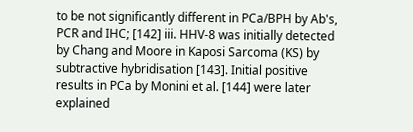to be not significantly different in PCa/BPH by Ab's, PCR and IHC; [142] iii. HHV-8 was initially detected by Chang and Moore in Kaposi Sarcoma (KS) by subtractive hybridisation [143]. Initial positive results in PCa by Monini et al. [144] were later explained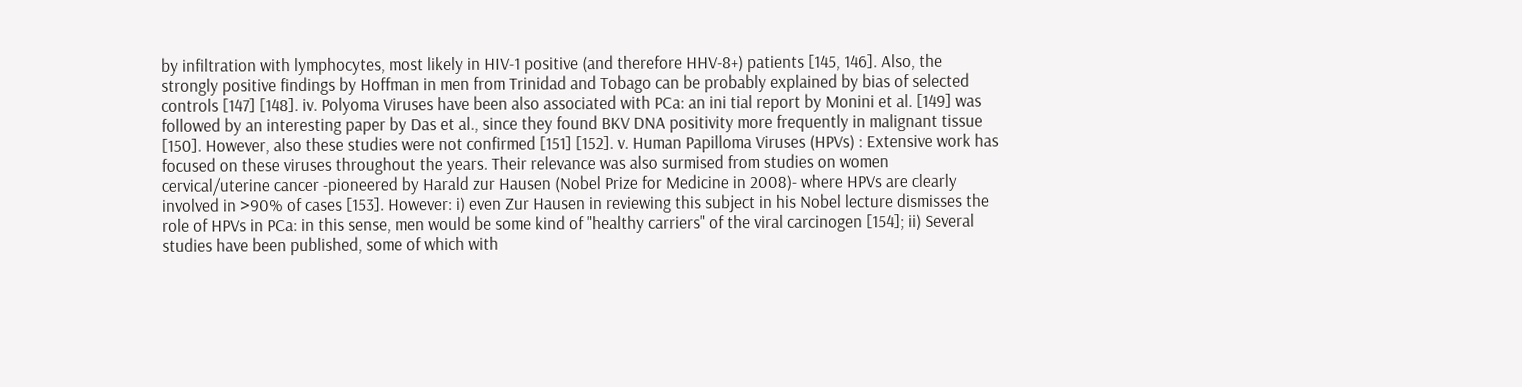by infiltration with lymphocytes, most likely in HIV-1 positive (and therefore HHV-8+) patients [145, 146]. Also, the strongly positive findings by Hoffman in men from Trinidad and Tobago can be probably explained by bias of selected controls [147] [148]. iv. Polyoma Viruses have been also associated with PCa: an ini tial report by Monini et al. [149] was followed by an interesting paper by Das et al., since they found BKV DNA positivity more frequently in malignant tissue [150]. However, also these studies were not confirmed [151] [152]. v. Human Papilloma Viruses (HPVs) : Extensive work has focused on these viruses throughout the years. Their relevance was also surmised from studies on women cervical/uterine cancer -pioneered by Harald zur Hausen (Nobel Prize for Medicine in 2008)- where HPVs are clearly involved in >90% of cases [153]. However: i) even Zur Hausen in reviewing this subject in his Nobel lecture dismisses the role of HPVs in PCa: in this sense, men would be some kind of "healthy carriers" of the viral carcinogen [154]; ii) Several studies have been published, some of which with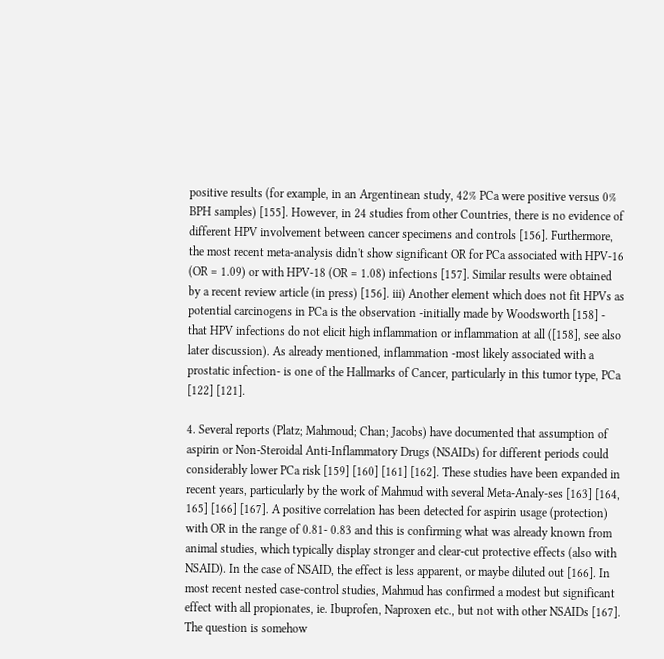positive results (for example, in an Argentinean study, 42% PCa were positive versus 0% BPH samples) [155]. However, in 24 studies from other Countries, there is no evidence of different HPV involvement between cancer specimens and controls [156]. Furthermore, the most recent meta-analysis didn't show significant OR for PCa associated with HPV-16 (OR = 1.09) or with HPV-18 (OR = 1.08) infections [157]. Similar results were obtained by a recent review article (in press) [156]. iii) Another element which does not fit HPVs as potential carcinogens in PCa is the observation -initially made by Woodsworth [158] - that HPV infections do not elicit high inflammation or inflammation at all ([158], see also later discussion). As already mentioned, inflammation -most likely associated with a prostatic infection- is one of the Hallmarks of Cancer, particularly in this tumor type, PCa [122] [121].

4. Several reports (Platz; Mahmoud; Chan; Jacobs) have documented that assumption of aspirin or Non-Steroidal Anti-Inflammatory Drugs (NSAIDs) for different periods could considerably lower PCa risk [159] [160] [161] [162]. These studies have been expanded in recent years, particularly by the work of Mahmud with several Meta-Analy-ses [163] [164, 165] [166] [167]. A positive correlation has been detected for aspirin usage (protection) with OR in the range of 0.81- 0.83 and this is confirming what was already known from animal studies, which typically display stronger and clear-cut protective effects (also with NSAID). In the case of NSAID, the effect is less apparent, or maybe diluted out [166]. In most recent nested case-control studies, Mahmud has confirmed a modest but significant effect with all propionates, ie. Ibuprofen, Naproxen etc., but not with other NSAIDs [167]. The question is somehow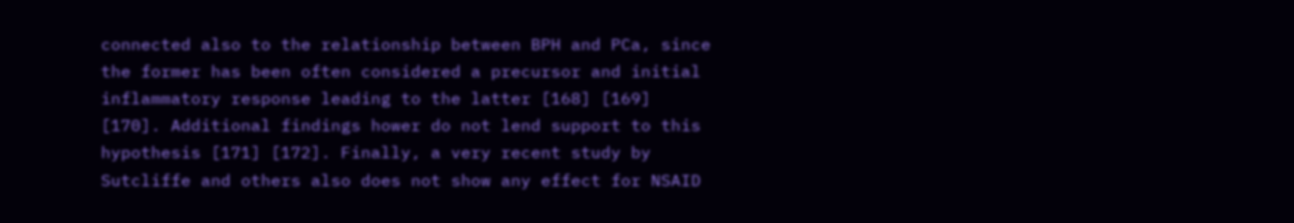connected also to the relationship between BPH and PCa, since the former has been often considered a precursor and initial inflammatory response leading to the latter [168] [169] [170]. Additional findings hower do not lend support to this hypothesis [171] [172]. Finally, a very recent study by Sutcliffe and others also does not show any effect for NSAID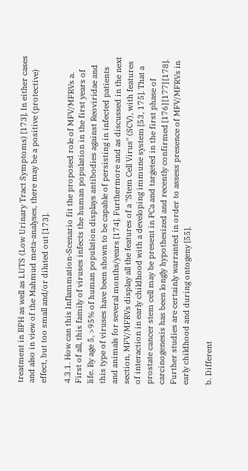treatment in BPH as well as LUTS (Low Urinary Tract Symptoms) [173]. In either cases and also in view of the Mahmud meta-analyses, there may be a positive (protective) effect, but too small and/or diluted out [173].

4.3.1. How can this Inflammation-Scenario fit the proposed role of MFV/MFRVs a. First of all, this family of viruses infects the human population in the first years of life. By age 5, >95% of human population displays antibodies against Reoviridae and this type of viruses have been shown to be capable of persisting in infected patients and animals for several months/years [174]. Furthermore and as discussed in the next section, MFV/MFRVs display all the features of a "Stem Cell Virus" (SCV), with features of interaction in early childhood with a developing immune system [53, 175]. That a prostate cancer stem cell may be present in PCa and targeted in the first phase of carcinogenesis has been longly hypothesized and recently confirmed [176] [177] [178]. Further studies are certainly warranted in order to assess presence of MFV/MFRVs in early childhood and during ontogeny [55].

b. Different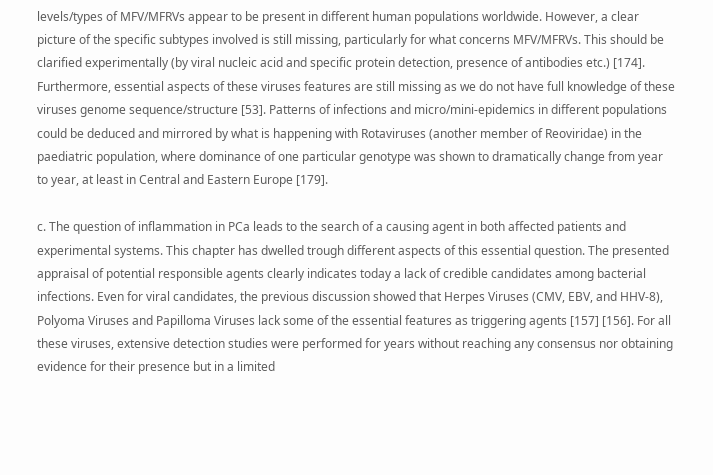levels/types of MFV/MFRVs appear to be present in different human populations worldwide. However, a clear picture of the specific subtypes involved is still missing, particularly for what concerns MFV/MFRVs. This should be clarified experimentally (by viral nucleic acid and specific protein detection, presence of antibodies etc.) [174]. Furthermore, essential aspects of these viruses features are still missing as we do not have full knowledge of these viruses genome sequence/structure [53]. Patterns of infections and micro/mini-epidemics in different populations could be deduced and mirrored by what is happening with Rotaviruses (another member of Reoviridae) in the paediatric population, where dominance of one particular genotype was shown to dramatically change from year to year, at least in Central and Eastern Europe [179].

c. The question of inflammation in PCa leads to the search of a causing agent in both affected patients and experimental systems. This chapter has dwelled trough different aspects of this essential question. The presented appraisal of potential responsible agents clearly indicates today a lack of credible candidates among bacterial infections. Even for viral candidates, the previous discussion showed that Herpes Viruses (CMV, EBV, and HHV-8), Polyoma Viruses and Papilloma Viruses lack some of the essential features as triggering agents [157] [156]. For all these viruses, extensive detection studies were performed for years without reaching any consensus nor obtaining evidence for their presence but in a limited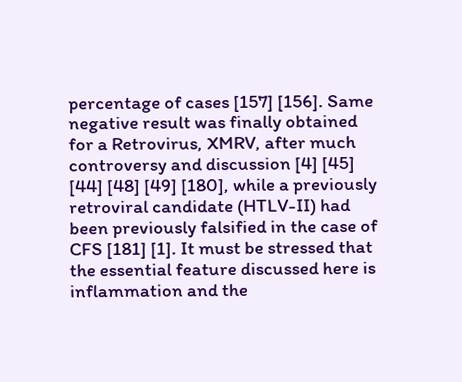percentage of cases [157] [156]. Same negative result was finally obtained for a Retrovirus, XMRV, after much controversy and discussion [4] [45] [44] [48] [49] [180], while a previously retroviral candidate (HTLV-II) had been previously falsified in the case of CFS [181] [1]. It must be stressed that the essential feature discussed here is inflammation and the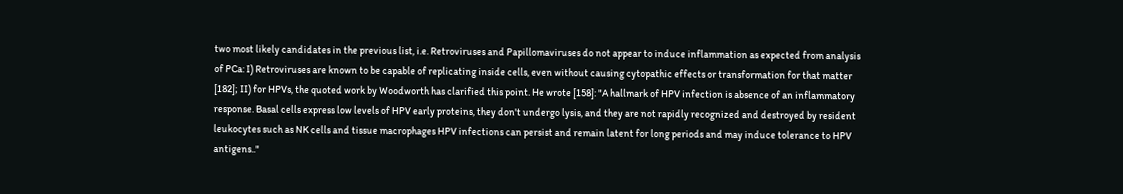two most likely candidates in the previous list, i.e. Retroviruses and Papillomaviruses do not appear to induce inflammation as expected from analysis of PCa: I) Retroviruses are known to be capable of replicating inside cells, even without causing cytopathic effects or transformation for that matter [182]; II) for HPVs, the quoted work by Woodworth has clarified this point. He wrote [158]: "A hallmark of HPV infection is absence of an inflammatory response. Basal cells express low levels of HPV early proteins, they don't undergo lysis, and they are not rapidly recognized and destroyed by resident leukocytes such as NK cells and tissue macrophages HPV infections can persist and remain latent for long periods and may induce tolerance to HPV antigens.."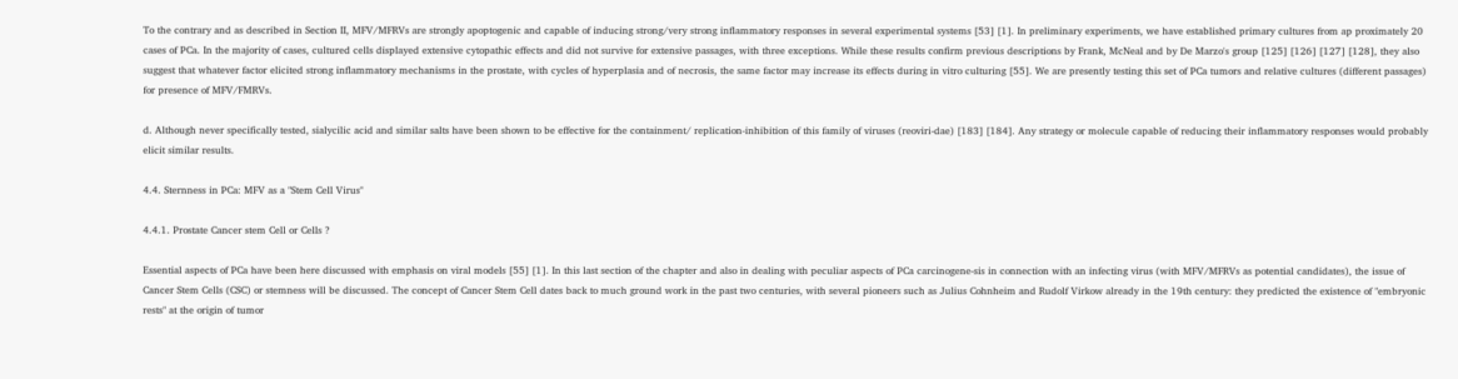To the contrary and as described in Section II, MFV/MFRVs are strongly apoptogenic and capable of inducing strong/very strong inflammatory responses in several experimental systems [53] [1]. In preliminary experiments, we have established primary cultures from ap proximately 20 cases of PCa. In the majority of cases, cultured cells displayed extensive cytopathic effects and did not survive for extensive passages, with three exceptions. While these results confirm previous descriptions by Frank, McNeal and by De Marzo's group [125] [126] [127] [128], they also suggest that whatever factor elicited strong inflammatory mechanisms in the prostate, with cycles of hyperplasia and of necrosis, the same factor may increase its effects during in vitro culturing [55]. We are presently testing this set of PCa tumors and relative cultures (different passages) for presence of MFV/FMRVs.

d. Although never specifically tested, sialycilic acid and similar salts have been shown to be effective for the containment/ replication-inhibition of this family of viruses (reoviri-dae) [183] [184]. Any strategy or molecule capable of reducing their inflammatory responses would probably elicit similar results.

4.4. Sternness in PCa: MFV as a "Stem Cell Virus"

4.4.1. Prostate Cancer stem Cell or Cells ?

Essential aspects of PCa have been here discussed with emphasis on viral models [55] [1]. In this last section of the chapter and also in dealing with peculiar aspects of PCa carcinogene-sis in connection with an infecting virus (with MFV/MFRVs as potential candidates), the issue of Cancer Stem Cells (CSC) or stemness will be discussed. The concept of Cancer Stem Cell dates back to much ground work in the past two centuries, with several pioneers such as Julius Cohnheim and Rudolf Virkow already in the 19th century: they predicted the existence of "embryonic rests" at the origin of tumor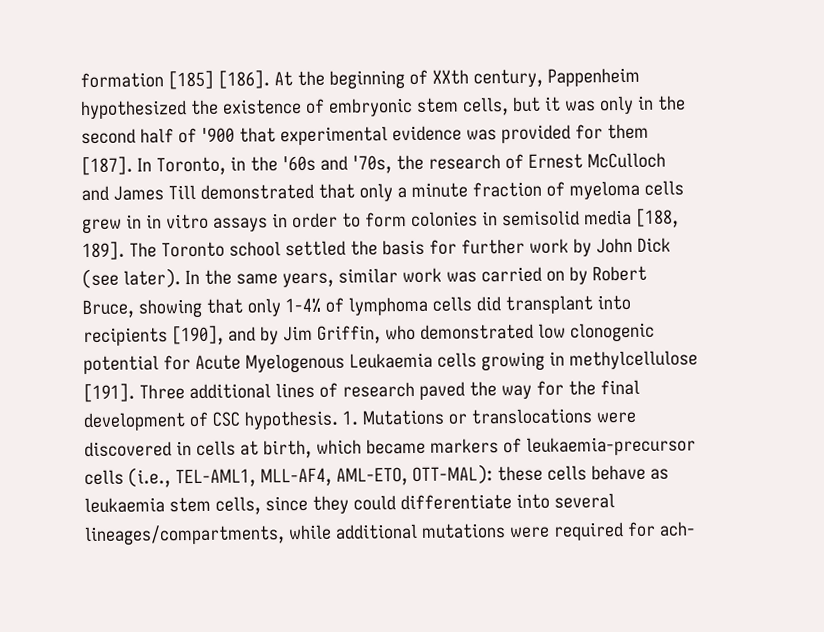formation [185] [186]. At the beginning of XXth century, Pappenheim hypothesized the existence of embryonic stem cells, but it was only in the second half of '900 that experimental evidence was provided for them [187]. In Toronto, in the '60s and '70s, the research of Ernest McCulloch and James Till demonstrated that only a minute fraction of myeloma cells grew in in vitro assays in order to form colonies in semisolid media [188, 189]. The Toronto school settled the basis for further work by John Dick (see later). In the same years, similar work was carried on by Robert Bruce, showing that only 1-4% of lymphoma cells did transplant into recipients [190], and by Jim Griffin, who demonstrated low clonogenic potential for Acute Myelogenous Leukaemia cells growing in methylcellulose [191]. Three additional lines of research paved the way for the final development of CSC hypothesis. 1. Mutations or translocations were discovered in cells at birth, which became markers of leukaemia-precursor cells (i.e., TEL-AML1, MLL-AF4, AML-ETO, OTT-MAL): these cells behave as leukaemia stem cells, since they could differentiate into several lineages/compartments, while additional mutations were required for ach-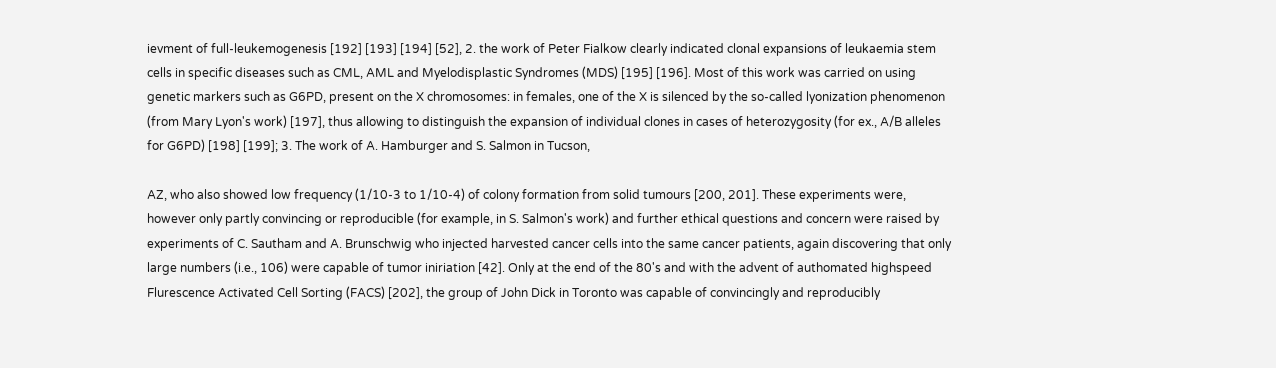ievment of full-leukemogenesis [192] [193] [194] [52], 2. the work of Peter Fialkow clearly indicated clonal expansions of leukaemia stem cells in specific diseases such as CML, AML and Myelodisplastic Syndromes (MDS) [195] [196]. Most of this work was carried on using genetic markers such as G6PD, present on the X chromosomes: in females, one of the X is silenced by the so-called lyonization phenomenon (from Mary Lyon's work) [197], thus allowing to distinguish the expansion of individual clones in cases of heterozygosity (for ex., A/B alleles for G6PD) [198] [199]; 3. The work of A. Hamburger and S. Salmon in Tucson,

AZ, who also showed low frequency (1/10-3 to 1/10-4) of colony formation from solid tumours [200, 201]. These experiments were, however only partly convincing or reproducible (for example, in S. Salmon's work) and further ethical questions and concern were raised by experiments of C. Sautham and A. Brunschwig who injected harvested cancer cells into the same cancer patients, again discovering that only large numbers (i.e., 106) were capable of tumor iniriation [42]. Only at the end of the 80's and with the advent of authomated highspeed Flurescence Activated Cell Sorting (FACS) [202], the group of John Dick in Toronto was capable of convincingly and reproducibly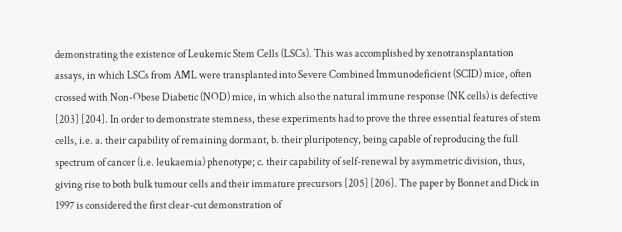demonstrating the existence of Leukemic Stem Cells (LSCs). This was accomplished by xenotransplantation assays, in which LSCs from AML were transplanted into Severe Combined Immunodeficient (SCID) mice, often crossed with Non-Obese Diabetic (NOD) mice, in which also the natural immune response (NK cells) is defective [203] [204]. In order to demonstrate stemness, these experiments had to prove the three essential features of stem cells, i.e. a. their capability of remaining dormant, b. their pluripotency, being capable of reproducing the full spectrum of cancer (i.e. leukaemia) phenotype; c. their capability of self-renewal by asymmetric division, thus, giving rise to both bulk tumour cells and their immature precursors [205] [206]. The paper by Bonnet and Dick in 1997 is considered the first clear-cut demonstration of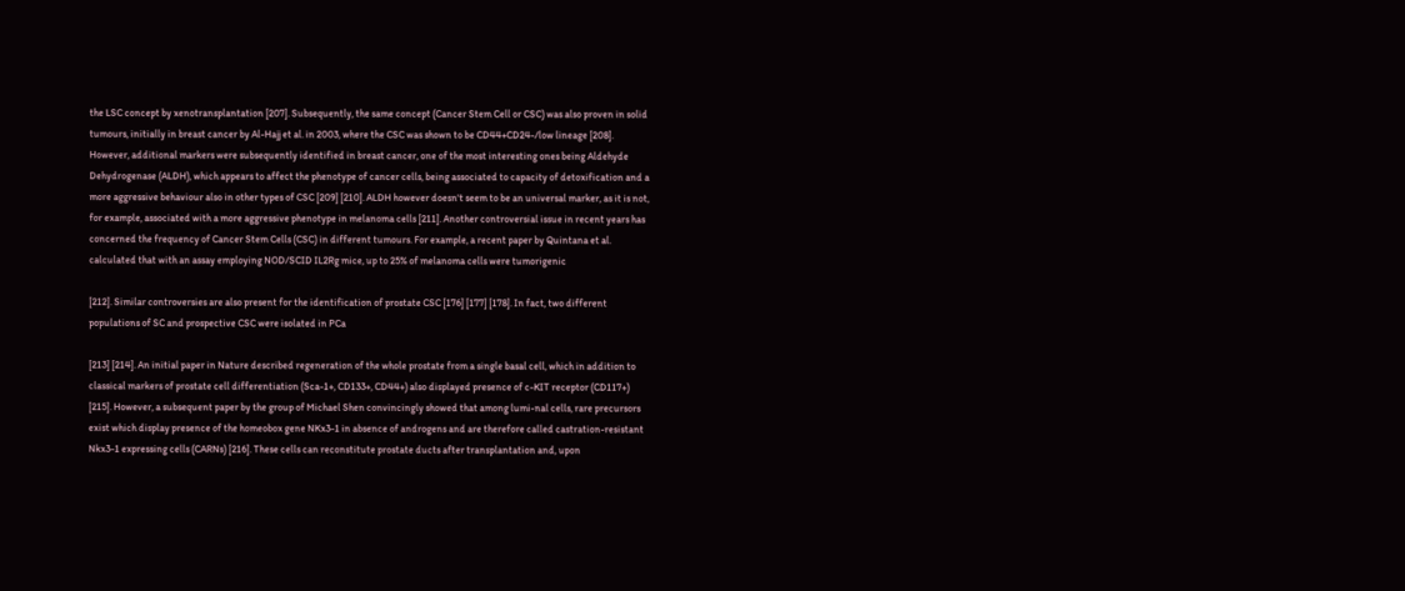the LSC concept by xenotransplantation [207]. Subsequently, the same concept (Cancer Stem Cell or CSC) was also proven in solid tumours, initially in breast cancer by Al-Hajj et al. in 2003, where the CSC was shown to be CD44+CD24-/low lineage [208]. However, additional markers were subsequently identified in breast cancer, one of the most interesting ones being Aldehyde Dehydrogenase (ALDH), which appears to affect the phenotype of cancer cells, being associated to capacity of detoxification and a more aggressive behaviour also in other types of CSC [209] [210]. ALDH however doesn't seem to be an universal marker, as it is not, for example, associated with a more aggressive phenotype in melanoma cells [211]. Another controversial issue in recent years has concerned the frequency of Cancer Stem Cells (CSC) in different tumours. For example, a recent paper by Quintana et al. calculated that with an assay employing NOD/SCID IL2Rg mice, up to 25% of melanoma cells were tumorigenic

[212]. Similar controversies are also present for the identification of prostate CSC [176] [177] [178]. In fact, two different populations of SC and prospective CSC were isolated in PCa

[213] [214]. An initial paper in Nature described regeneration of the whole prostate from a single basal cell, which in addition to classical markers of prostate cell differentiation (Sca-1+, CD133+, CD44+) also displayed presence of c-KIT receptor (CD117+) [215]. However, a subsequent paper by the group of Michael Shen convincingly showed that among lumi-nal cells, rare precursors exist which display presence of the homeobox gene NKx3-1 in absence of androgens and are therefore called castration-resistant Nkx3-1 expressing cells (CARNs) [216]. These cells can reconstitute prostate ducts after transplantation and, upon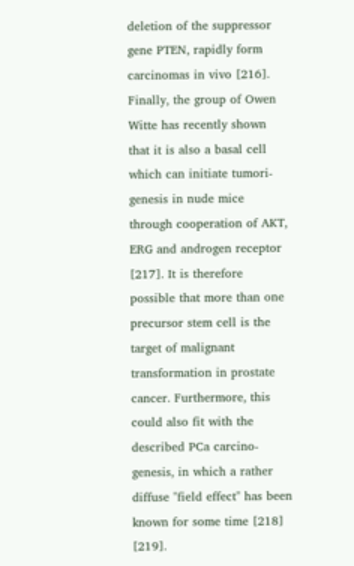deletion of the suppressor gene PTEN, rapidly form carcinomas in vivo [216]. Finally, the group of Owen Witte has recently shown that it is also a basal cell which can initiate tumori-genesis in nude mice through cooperation of AKT, ERG and androgen receptor [217]. It is therefore possible that more than one precursor stem cell is the target of malignant transformation in prostate cancer. Furthermore, this could also fit with the described PCa carcino-genesis, in which a rather diffuse "field effect" has been known for some time [218] [219].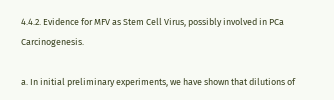4.4.2. Evidence for MFV as Stem Cell Virus, possibly involved in PCa Carcinogenesis.

a. In initial preliminary experiments, we have shown that dilutions of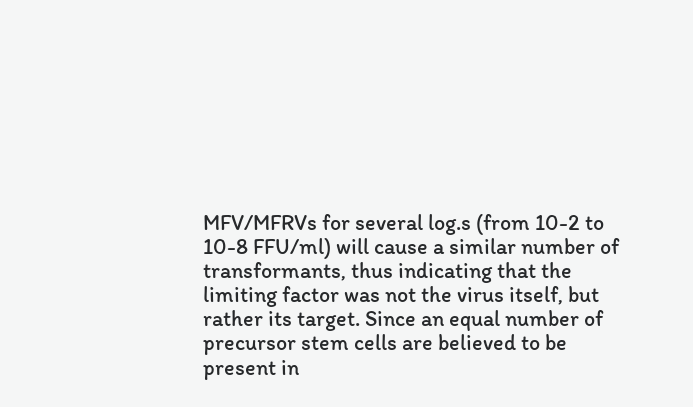MFV/MFRVs for several log.s (from 10-2 to 10-8 FFU/ml) will cause a similar number of transformants, thus indicating that the limiting factor was not the virus itself, but rather its target. Since an equal number of precursor stem cells are believed to be present in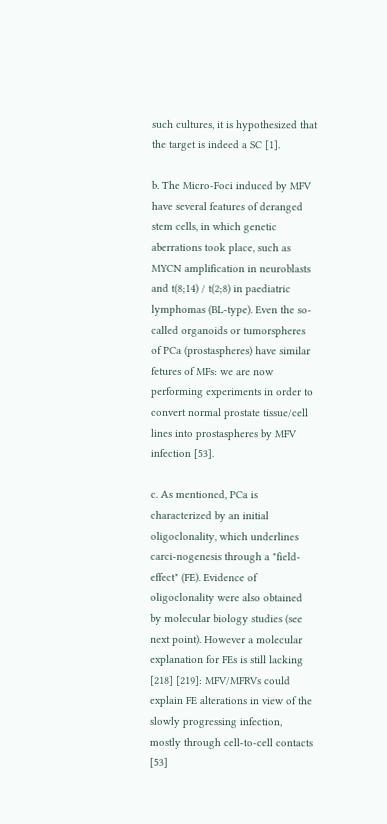such cultures, it is hypothesized that the target is indeed a SC [1].

b. The Micro-Foci induced by MFV have several features of deranged stem cells, in which genetic aberrations took place, such as MYCN amplification in neuroblasts and t(8;14) / t(2;8) in paediatric lymphomas (BL-type). Even the so-called organoids or tumorspheres of PCa (prostaspheres) have similar fetures of MFs: we are now performing experiments in order to convert normal prostate tissue/cell lines into prostaspheres by MFV infection [53].

c. As mentioned, PCa is characterized by an initial oligoclonality, which underlines carci-nogenesis through a "field-effect" (FE). Evidence of oligoclonality were also obtained by molecular biology studies (see next point). However a molecular explanation for FEs is still lacking [218] [219]: MFV/MFRVs could explain FE alterations in view of the slowly progressing infection, mostly through cell-to-cell contacts [53]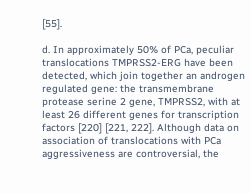[55].

d. In approximately 50% of PCa, peculiar translocations TMPRSS2-ERG have been detected, which join together an androgen regulated gene: the transmembrane protease serine 2 gene, TMPRSS2, with at least 26 different genes for transcription factors [220] [221, 222]. Although data on association of translocations with PCa aggressiveness are controversial, the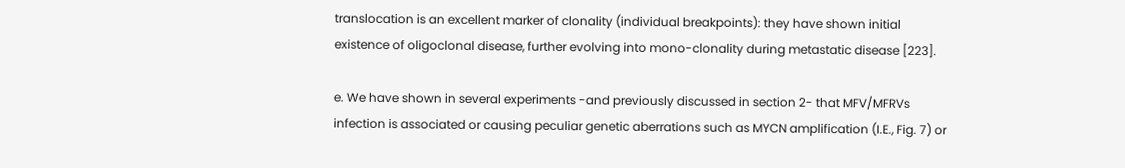translocation is an excellent marker of clonality (individual breakpoints): they have shown initial existence of oligoclonal disease, further evolving into mono-clonality during metastatic disease [223].

e. We have shown in several experiments -and previously discussed in section 2- that MFV/MFRVs infection is associated or causing peculiar genetic aberrations such as MYCN amplification (I.E., Fig. 7) or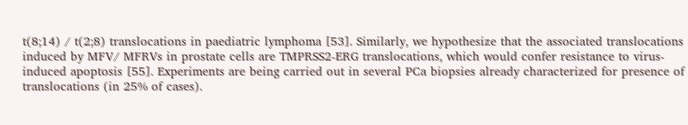t(8;14) / t(2;8) translocations in paediatric lymphoma [53]. Similarly, we hypothesize that the associated translocations induced by MFV/ MFRVs in prostate cells are TMPRSS2-ERG translocations, which would confer resistance to virus-induced apoptosis [55]. Experiments are being carried out in several PCa biopsies already characterized for presence of translocations (in 25% of cases).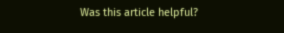Was this article helpful?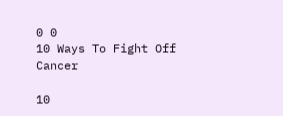0 0
10 Ways To Fight Off Cancer

10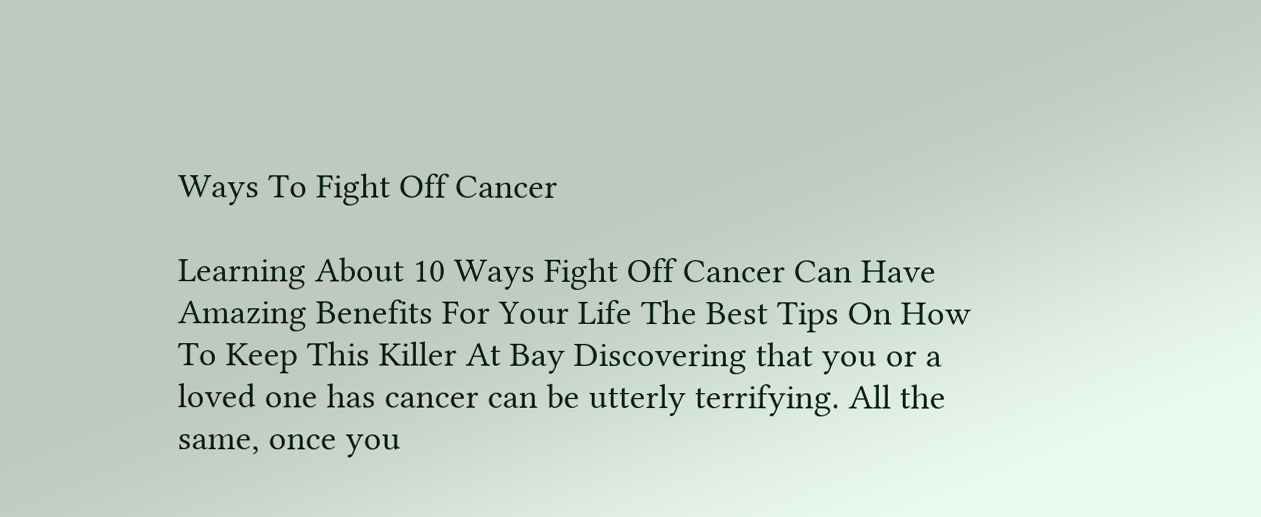Ways To Fight Off Cancer

Learning About 10 Ways Fight Off Cancer Can Have Amazing Benefits For Your Life The Best Tips On How To Keep This Killer At Bay Discovering that you or a loved one has cancer can be utterly terrifying. All the same, once you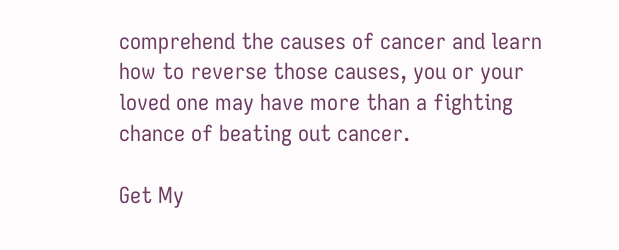comprehend the causes of cancer and learn how to reverse those causes, you or your loved one may have more than a fighting chance of beating out cancer.

Get My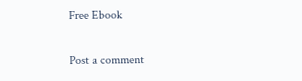Free Ebook

Post a comment